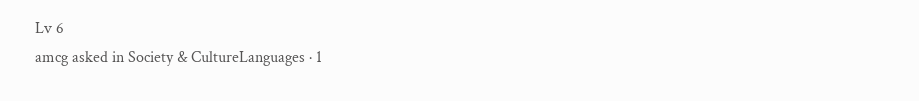Lv 6
amcg asked in Society & CultureLanguages · 1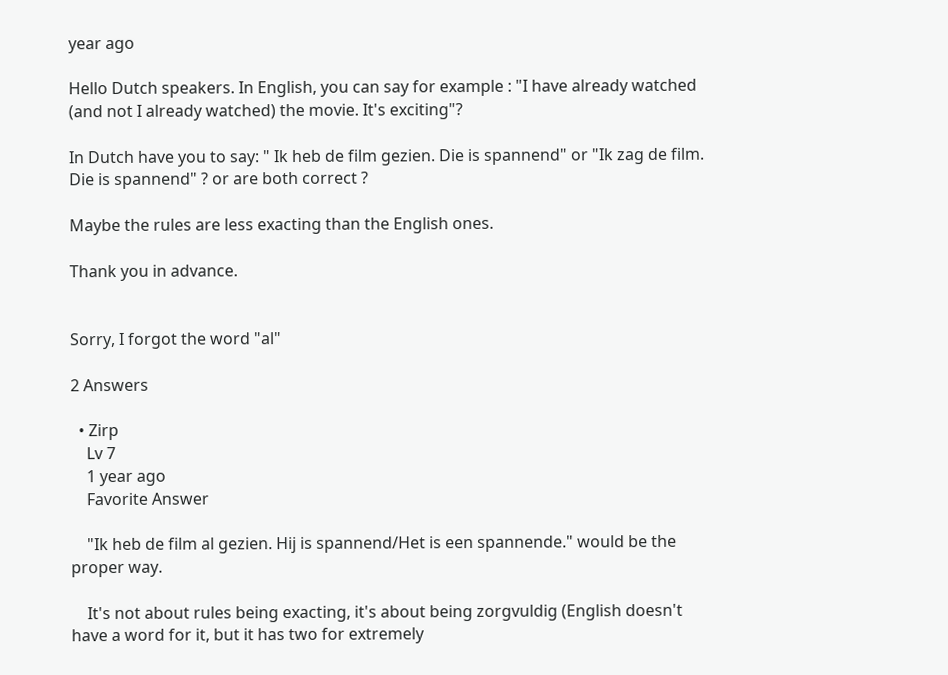year ago

Hello Dutch speakers. In English, you can say for example : "I have already watched (and not I already watched) the movie. It's exciting"?

In Dutch have you to say: " Ik heb de film gezien. Die is spannend" or "Ik zag de film. Die is spannend" ? or are both correct ?

Maybe the rules are less exacting than the English ones.

Thank you in advance.


Sorry, I forgot the word "al"

2 Answers

  • Zirp
    Lv 7
    1 year ago
    Favorite Answer

    "Ik heb de film al gezien. Hij is spannend/Het is een spannende." would be the proper way.

    It's not about rules being exacting, it's about being zorgvuldig (English doesn't have a word for it, but it has two for extremely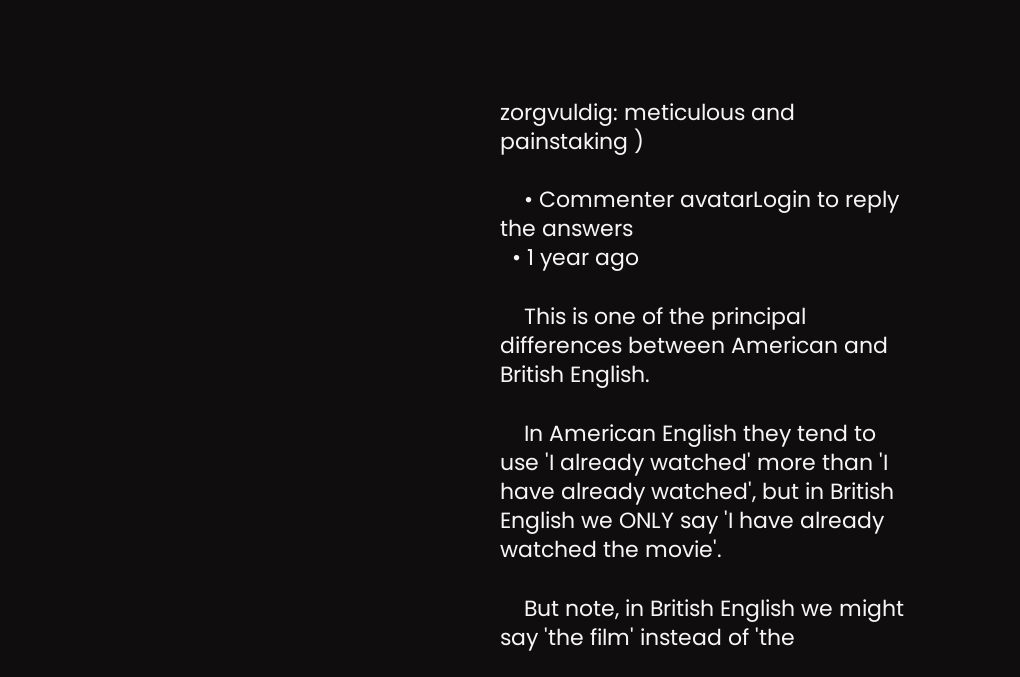zorgvuldig: meticulous and painstaking )

    • Commenter avatarLogin to reply the answers
  • 1 year ago

    This is one of the principal differences between American and British English.

    In American English they tend to use 'I already watched' more than 'I have already watched', but in British English we ONLY say 'I have already watched the movie'.

    But note, in British English we might say 'the film' instead of 'the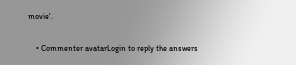movie'.

    • Commenter avatarLogin to reply the answers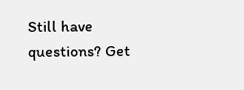Still have questions? Get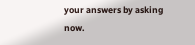your answers by asking now.